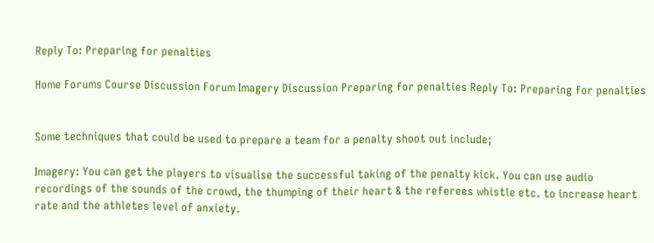Reply To: Preparing for penalties

Home Forums Course Discussion Forum Imagery Discussion Preparing for penalties Reply To: Preparing for penalties


Some techniques that could be used to prepare a team for a penalty shoot out include;

Imagery: You can get the players to visualise the successful taking of the penalty kick. You can use audio recordings of the sounds of the crowd, the thumping of their heart & the referees whistle etc. to increase heart rate and the athletes level of anxiety.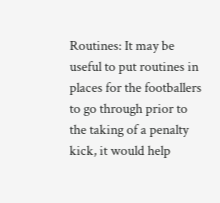Routines: It may be useful to put routines in places for the footballers to go through prior to the taking of a penalty kick, it would help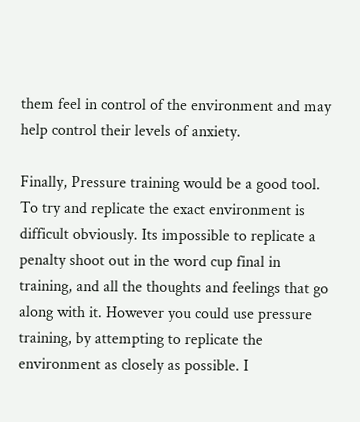them feel in control of the environment and may help control their levels of anxiety.

Finally, Pressure training would be a good tool. To try and replicate the exact environment is difficult obviously. Its impossible to replicate a penalty shoot out in the word cup final in training, and all the thoughts and feelings that go along with it. However you could use pressure training, by attempting to replicate the environment as closely as possible. I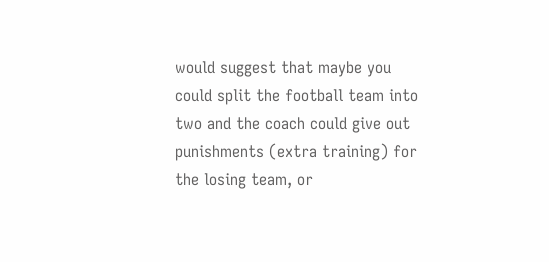would suggest that maybe you could split the football team into two and the coach could give out punishments (extra training) for the losing team, or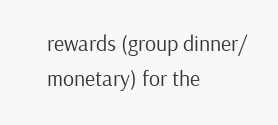rewards (group dinner/ monetary) for the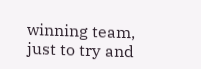winning team, just to try and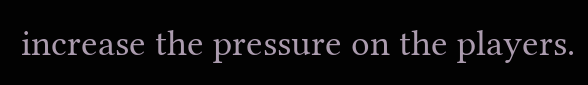increase the pressure on the players.